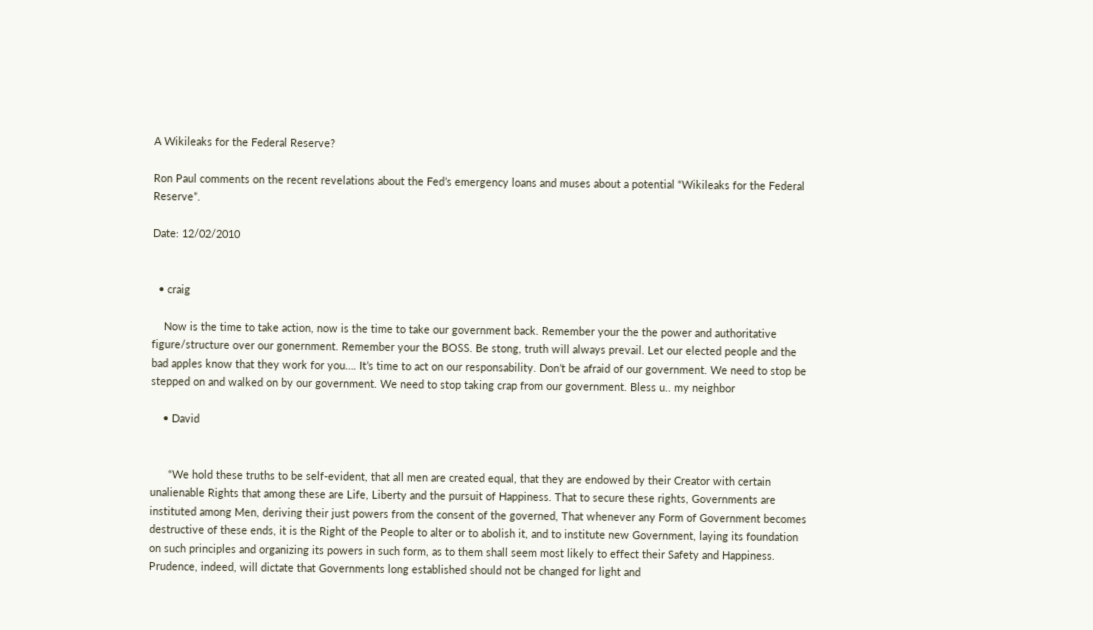A Wikileaks for the Federal Reserve?

Ron Paul comments on the recent revelations about the Fed’s emergency loans and muses about a potential “Wikileaks for the Federal Reserve”.

Date: 12/02/2010


  • craig

    Now is the time to take action, now is the time to take our government back. Remember your the the power and authoritative figure/structure over our gonernment. Remember your the BOSS. Be stong, truth will always prevail. Let our elected people and the bad apples know that they work for you…. It’s time to act on our responsability. Don’t be afraid of our government. We need to stop be stepped on and walked on by our government. We need to stop taking crap from our government. Bless u.. my neighbor

    • David


      “We hold these truths to be self-evident, that all men are created equal, that they are endowed by their Creator with certain unalienable Rights that among these are Life, Liberty and the pursuit of Happiness. That to secure these rights, Governments are instituted among Men, deriving their just powers from the consent of the governed, That whenever any Form of Government becomes destructive of these ends, it is the Right of the People to alter or to abolish it, and to institute new Government, laying its foundation on such principles and organizing its powers in such form, as to them shall seem most likely to effect their Safety and Happiness. Prudence, indeed, will dictate that Governments long established should not be changed for light and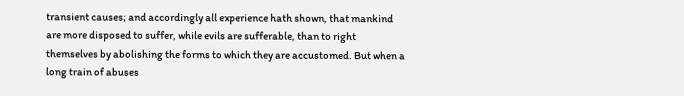transient causes; and accordingly all experience hath shown, that mankind are more disposed to suffer, while evils are sufferable, than to right themselves by abolishing the forms to which they are accustomed. But when a long train of abuses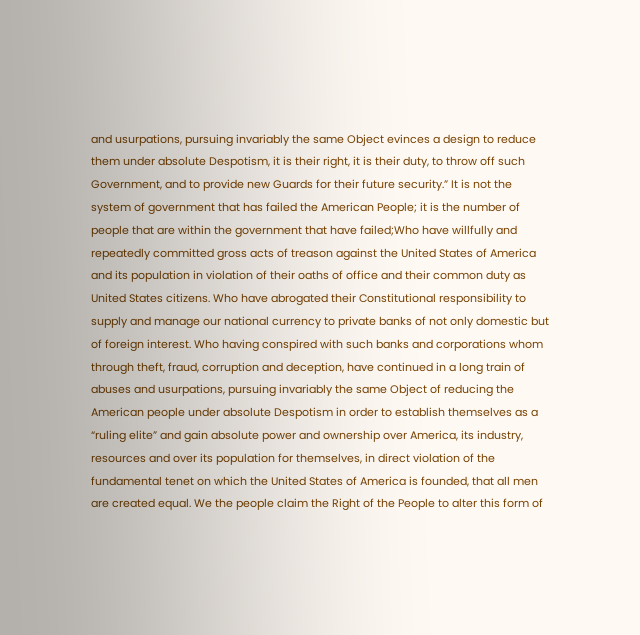and usurpations, pursuing invariably the same Object evinces a design to reduce them under absolute Despotism, it is their right, it is their duty, to throw off such Government, and to provide new Guards for their future security.” It is not the system of government that has failed the American People; it is the number of people that are within the government that have failed;Who have willfully and repeatedly committed gross acts of treason against the United States of America and its population in violation of their oaths of office and their common duty as United States citizens. Who have abrogated their Constitutional responsibility to supply and manage our national currency to private banks of not only domestic but of foreign interest. Who having conspired with such banks and corporations whom through theft, fraud, corruption and deception, have continued in a long train of abuses and usurpations, pursuing invariably the same Object of reducing the American people under absolute Despotism in order to establish themselves as a “ruling elite” and gain absolute power and ownership over America, its industry, resources and over its population for themselves, in direct violation of the fundamental tenet on which the United States of America is founded, that all men are created equal. We the people claim the Right of the People to alter this form of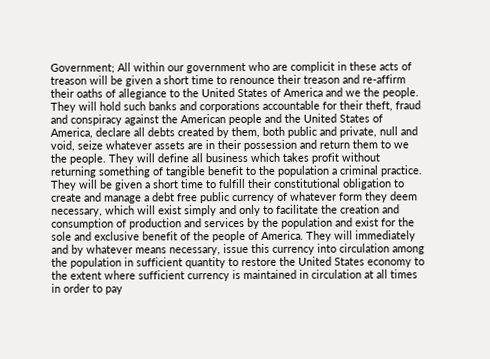Government; All within our government who are complicit in these acts of treason will be given a short time to renounce their treason and re-affirm their oaths of allegiance to the United States of America and we the people. They will hold such banks and corporations accountable for their theft, fraud and conspiracy against the American people and the United States of America, declare all debts created by them, both public and private, null and void, seize whatever assets are in their possession and return them to we the people. They will define all business which takes profit without returning something of tangible benefit to the population a criminal practice. They will be given a short time to fulfill their constitutional obligation to create and manage a debt free public currency of whatever form they deem necessary, which will exist simply and only to facilitate the creation and consumption of production and services by the population and exist for the sole and exclusive benefit of the people of America. They will immediately and by whatever means necessary, issue this currency into circulation among the population in sufficient quantity to restore the United States economy to the extent where sufficient currency is maintained in circulation at all times in order to pay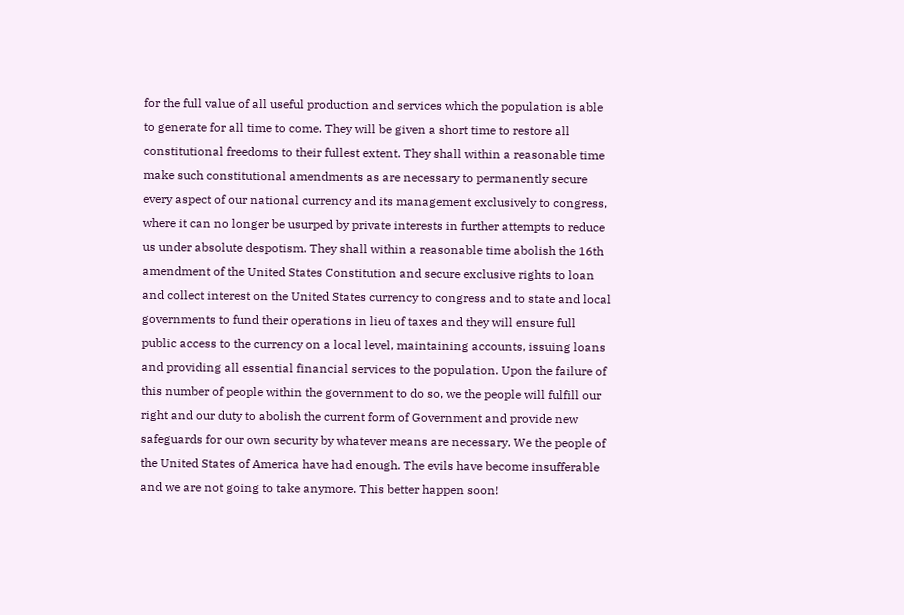for the full value of all useful production and services which the population is able to generate for all time to come. They will be given a short time to restore all constitutional freedoms to their fullest extent. They shall within a reasonable time make such constitutional amendments as are necessary to permanently secure every aspect of our national currency and its management exclusively to congress, where it can no longer be usurped by private interests in further attempts to reduce us under absolute despotism. They shall within a reasonable time abolish the 16th amendment of the United States Constitution and secure exclusive rights to loan and collect interest on the United States currency to congress and to state and local governments to fund their operations in lieu of taxes and they will ensure full public access to the currency on a local level, maintaining accounts, issuing loans and providing all essential financial services to the population. Upon the failure of this number of people within the government to do so, we the people will fulfill our right and our duty to abolish the current form of Government and provide new safeguards for our own security by whatever means are necessary. We the people of the United States of America have had enough. The evils have become insufferable and we are not going to take anymore. This better happen soon!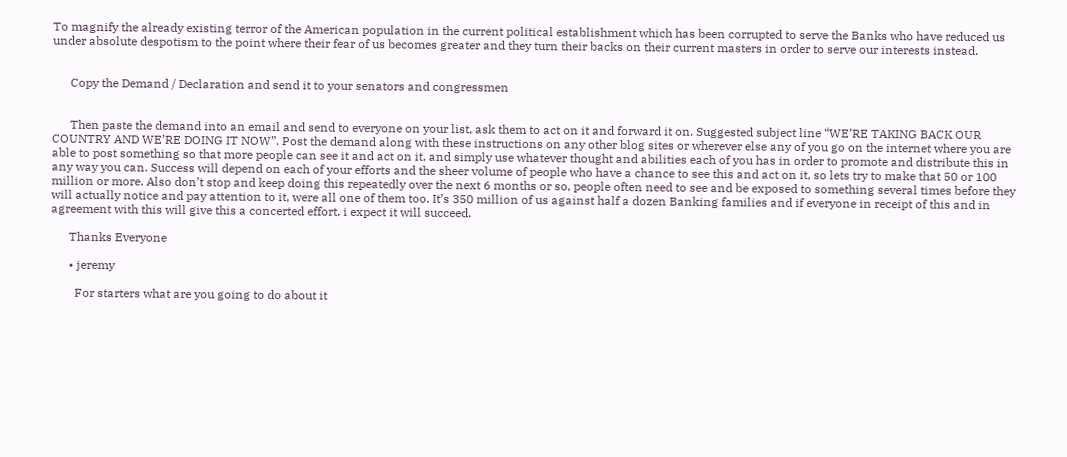To magnify the already existing terror of the American population in the current political establishment which has been corrupted to serve the Banks who have reduced us under absolute despotism to the point where their fear of us becomes greater and they turn their backs on their current masters in order to serve our interests instead.


      Copy the Demand / Declaration and send it to your senators and congressmen


      Then paste the demand into an email and send to everyone on your list, ask them to act on it and forward it on. Suggested subject line “WE’RE TAKING BACK OUR COUNTRY AND WE’RE DOING IT NOW”. Post the demand along with these instructions on any other blog sites or wherever else any of you go on the internet where you are able to post something so that more people can see it and act on it, and simply use whatever thought and abilities each of you has in order to promote and distribute this in any way you can. Success will depend on each of your efforts and the sheer volume of people who have a chance to see this and act on it, so lets try to make that 50 or 100 million or more. Also don’t stop and keep doing this repeatedly over the next 6 months or so, people often need to see and be exposed to something several times before they will actually notice and pay attention to it, were all one of them too. It’s 350 million of us against half a dozen Banking families and if everyone in receipt of this and in agreement with this will give this a concerted effort, i expect it will succeed.

      Thanks Everyone

      • jeremy

        For starters what are you going to do about it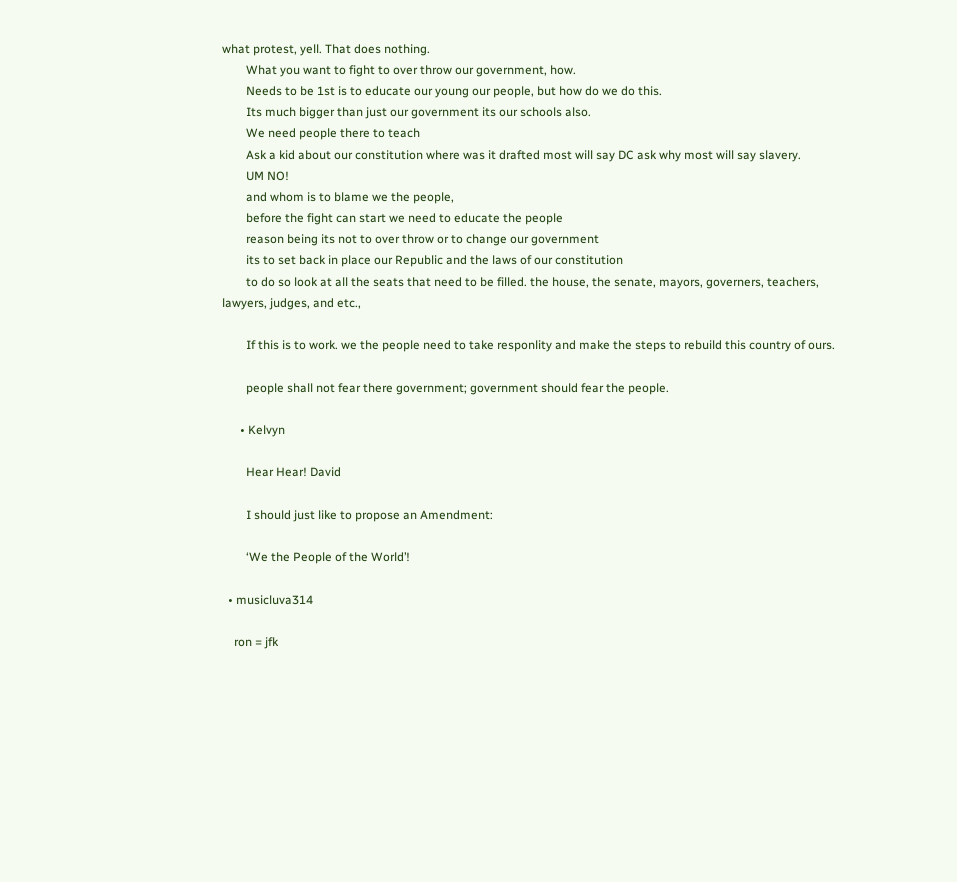what protest, yell. That does nothing.
        What you want to fight to over throw our government, how.
        Needs to be 1st is to educate our young our people, but how do we do this.
        Its much bigger than just our government its our schools also.
        We need people there to teach
        Ask a kid about our constitution where was it drafted most will say DC ask why most will say slavery.
        UM NO!
        and whom is to blame we the people,
        before the fight can start we need to educate the people
        reason being its not to over throw or to change our government
        its to set back in place our Republic and the laws of our constitution
        to do so look at all the seats that need to be filled. the house, the senate, mayors, governers, teachers, lawyers, judges, and etc.,

        If this is to work. we the people need to take responlity and make the steps to rebuild this country of ours.

        people shall not fear there government; government should fear the people.

      • Kelvyn

        Hear Hear! David

        I should just like to propose an Amendment:

        ‘We the People of the World’!

  • musicluva314

    ron = jfk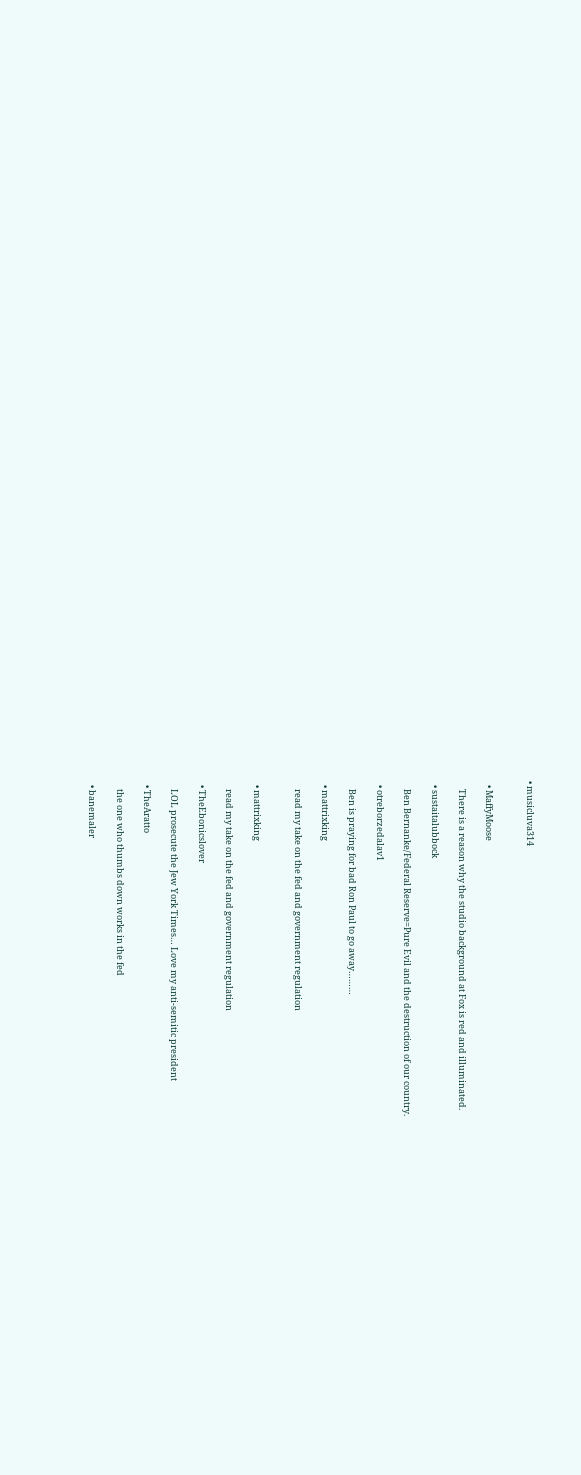• musicluva314


  • MaffyMoose

    There is a reason why the studio background at Fox is red and illuminated.

  • sustaitalubbock

    Ben Bernanke/Federal Reserve=Pure Evil and the destruction of our country.

  • otreborzedalav1

    Ben is praying for bad Ron Paul to go away………

  • mattrixking

    read my take on the fed and government regulation


  • mattrixking

    read my take on the fed and government regulation

  • TheEbonicslover

    LOL prosecute the Jew York Times… Love my anti-semitic president

  • TheAratto

    the one who thumbs down works in the fed

  • banemaler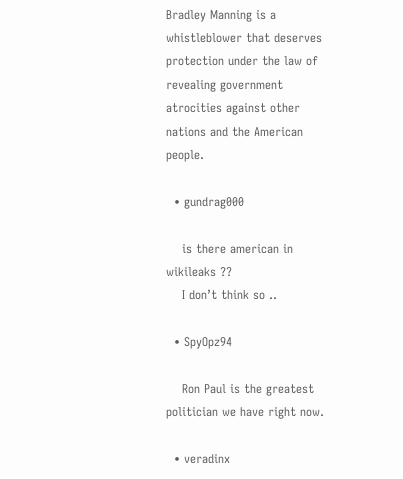Bradley Manning is a whistleblower that deserves protection under the law of revealing government atrocities against other nations and the American people.

  • gundrag000

    is there american in wikileaks ??
    I don’t think so ..

  • SpyOpz94

    Ron Paul is the greatest politician we have right now.

  • veradinx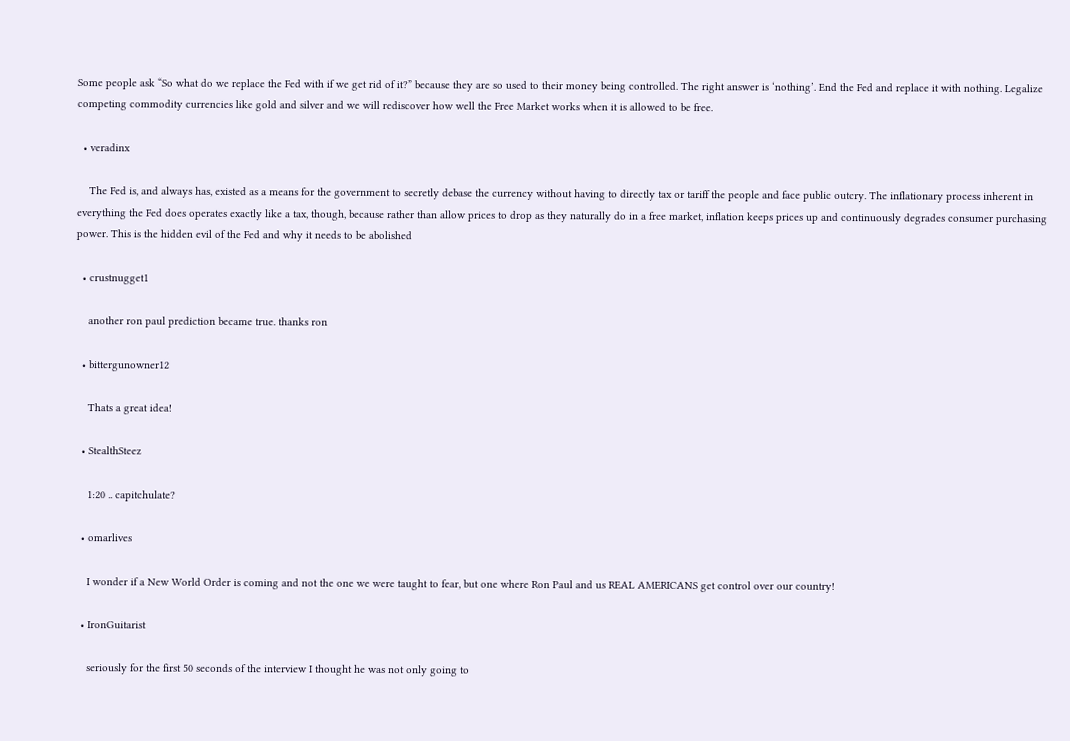Some people ask “So what do we replace the Fed with if we get rid of it?” because they are so used to their money being controlled. The right answer is ‘nothing’. End the Fed and replace it with nothing. Legalize competing commodity currencies like gold and silver and we will rediscover how well the Free Market works when it is allowed to be free.

  • veradinx

    The Fed is, and always has, existed as a means for the government to secretly debase the currency without having to directly tax or tariff the people and face public outcry. The inflationary process inherent in everything the Fed does operates exactly like a tax, though, because rather than allow prices to drop as they naturally do in a free market, inflation keeps prices up and continuously degrades consumer purchasing power. This is the hidden evil of the Fed and why it needs to be abolished

  • crustnugget1

    another ron paul prediction became true. thanks ron

  • bittergunowner12

    Thats a great idea!

  • StealthSteez

    1:20 .. capitchulate?

  • omarlives

    I wonder if a New World Order is coming and not the one we were taught to fear, but one where Ron Paul and us REAL AMERICANS get control over our country!

  • IronGuitarist

    seriously for the first 50 seconds of the interview I thought he was not only going to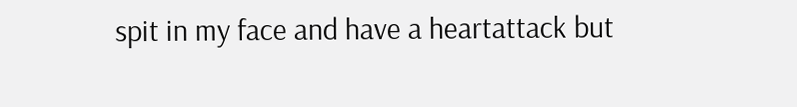spit in my face and have a heartattack but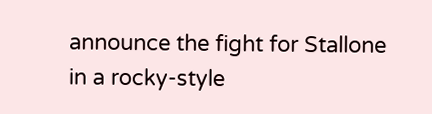announce the fight for Stallone in a rocky-style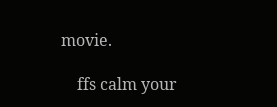movie.

    ffs calm your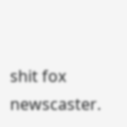shit fox newscaster.